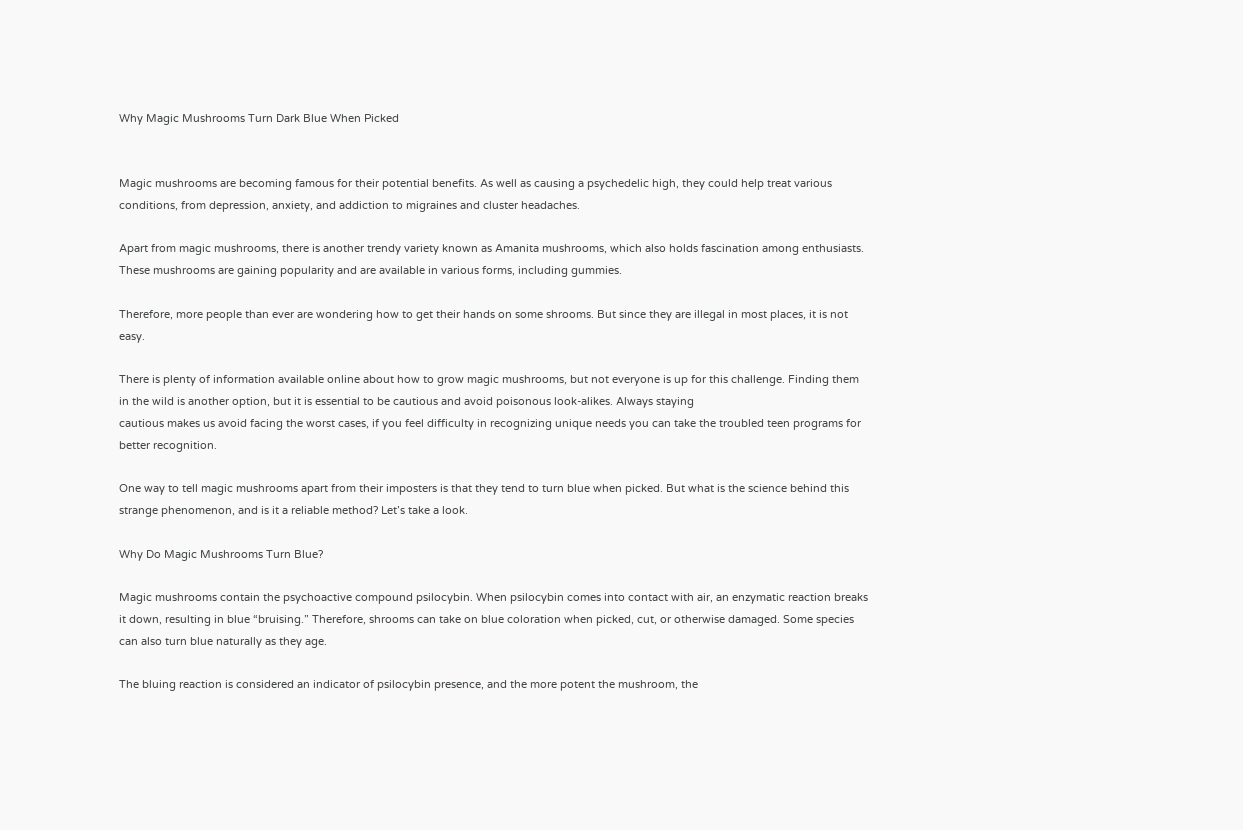Why Magic Mushrooms Turn Dark Blue When Picked


Magic mushrooms are becoming famous for their potential benefits. As well as causing a psychedelic high, they could help treat various conditions, from depression, anxiety, and addiction to migraines and cluster headaches.

Apart from magic mushrooms, there is another trendy variety known as Amanita mushrooms, which also holds fascination among enthusiasts. These mushrooms are gaining popularity and are available in various forms, including gummies.

Therefore, more people than ever are wondering how to get their hands on some shrooms. But since they are illegal in most places, it is not easy.

There is plenty of information available online about how to grow magic mushrooms, but not everyone is up for this challenge. Finding them in the wild is another option, but it is essential to be cautious and avoid poisonous look-alikes. Always staying
cautious makes us avoid facing the worst cases, if you feel difficulty in recognizing unique needs you can take the troubled teen programs for better recognition.

One way to tell magic mushrooms apart from their imposters is that they tend to turn blue when picked. But what is the science behind this strange phenomenon, and is it a reliable method? Let’s take a look.

Why Do Magic Mushrooms Turn Blue?

Magic mushrooms contain the psychoactive compound psilocybin. When psilocybin comes into contact with air, an enzymatic reaction breaks it down, resulting in blue “bruising.” Therefore, shrooms can take on blue coloration when picked, cut, or otherwise damaged. Some species can also turn blue naturally as they age.

The bluing reaction is considered an indicator of psilocybin presence, and the more potent the mushroom, the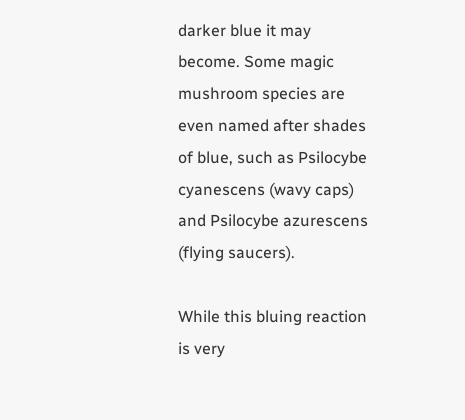darker blue it may become. Some magic mushroom species are even named after shades of blue, such as Psilocybe cyanescens (wavy caps) and Psilocybe azurescens (flying saucers).

While this bluing reaction is very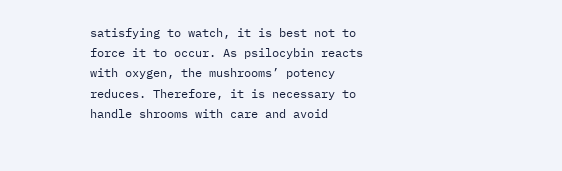satisfying to watch, it is best not to force it to occur. As psilocybin reacts with oxygen, the mushrooms’ potency reduces. Therefore, it is necessary to handle shrooms with care and avoid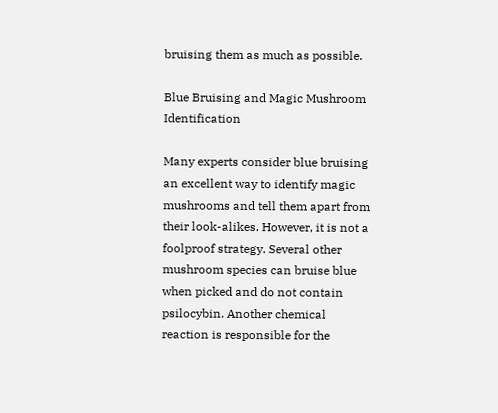bruising them as much as possible.

Blue Bruising and Magic Mushroom Identification

Many experts consider blue bruising an excellent way to identify magic mushrooms and tell them apart from their look-alikes. However, it is not a foolproof strategy. Several other mushroom species can bruise blue when picked and do not contain psilocybin. Another chemical reaction is responsible for the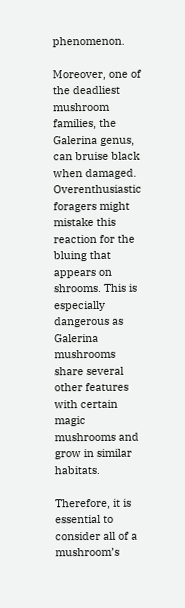phenomenon.

Moreover, one of the deadliest mushroom families, the Galerina genus, can bruise black when damaged. Overenthusiastic foragers might mistake this reaction for the bluing that appears on shrooms. This is especially dangerous as Galerina mushrooms share several other features with certain magic mushrooms and grow in similar habitats.

Therefore, it is essential to consider all of a mushroom’s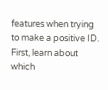features when trying to make a positive ID. First, learn about which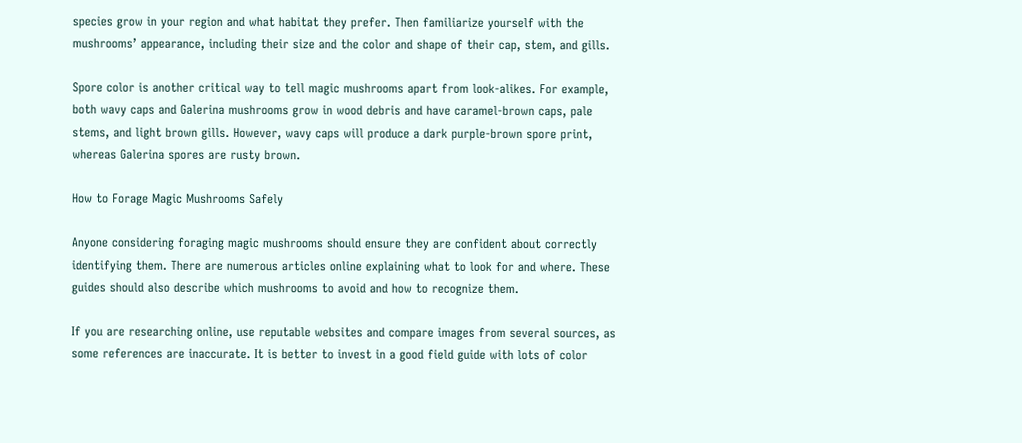species grow in your region and what habitat they prefer. Then familiarize yourself with the mushrooms’ appearance, including their size and the color and shape of their cap, stem, and gills.

Spore color is another critical way to tell magic mushrooms apart from look-alikes. For example, both wavy caps and Galerina mushrooms grow in wood debris and have caramel-brown caps, pale stems, and light brown gills. However, wavy caps will produce a dark purple-brown spore print, whereas Galerina spores are rusty brown.

How to Forage Magic Mushrooms Safely

Anyone considering foraging magic mushrooms should ensure they are confident about correctly identifying them. There are numerous articles online explaining what to look for and where. These guides should also describe which mushrooms to avoid and how to recognize them.

If you are researching online, use reputable websites and compare images from several sources, as some references are inaccurate. It is better to invest in a good field guide with lots of color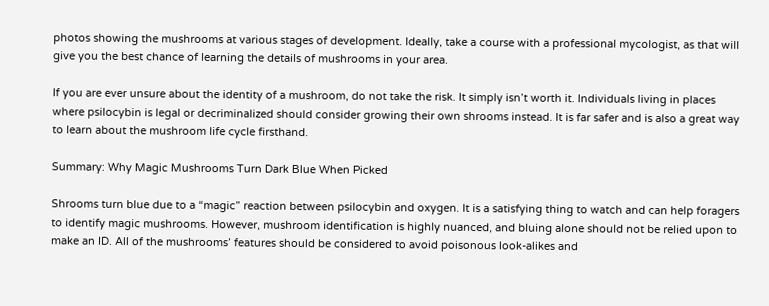photos showing the mushrooms at various stages of development. Ideally, take a course with a professional mycologist, as that will give you the best chance of learning the details of mushrooms in your area.

If you are ever unsure about the identity of a mushroom, do not take the risk. It simply isn’t worth it. Individuals living in places where psilocybin is legal or decriminalized should consider growing their own shrooms instead. It is far safer and is also a great way to learn about the mushroom life cycle firsthand.

Summary: Why Magic Mushrooms Turn Dark Blue When Picked

Shrooms turn blue due to a “magic” reaction between psilocybin and oxygen. It is a satisfying thing to watch and can help foragers to identify magic mushrooms. However, mushroom identification is highly nuanced, and bluing alone should not be relied upon to make an ID. All of the mushrooms’ features should be considered to avoid poisonous look-alikes and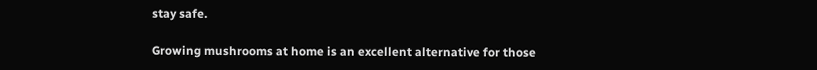stay safe.

Growing mushrooms at home is an excellent alternative for those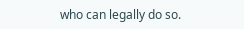who can legally do so.